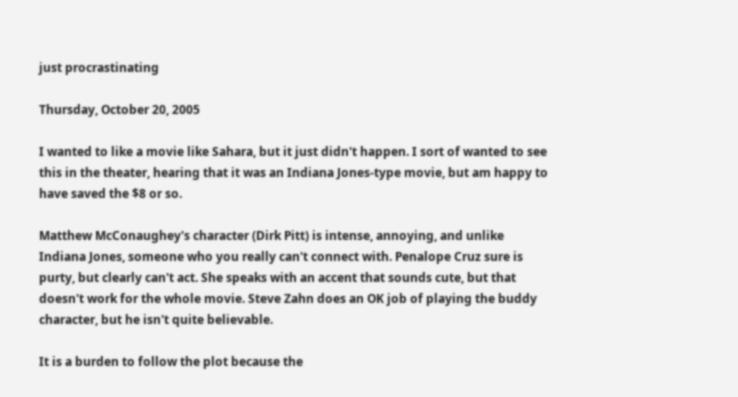just procrastinating

Thursday, October 20, 2005

I wanted to like a movie like Sahara, but it just didn't happen. I sort of wanted to see this in the theater, hearing that it was an Indiana Jones-type movie, but am happy to have saved the $8 or so.

Matthew McConaughey's character (Dirk Pitt) is intense, annoying, and unlike Indiana Jones, someone who you really can't connect with. Penalope Cruz sure is purty, but clearly can't act. She speaks with an accent that sounds cute, but that doesn't work for the whole movie. Steve Zahn does an OK job of playing the buddy character, but he isn't quite believable.

It is a burden to follow the plot because the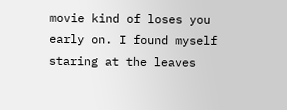movie kind of loses you early on. I found myself staring at the leaves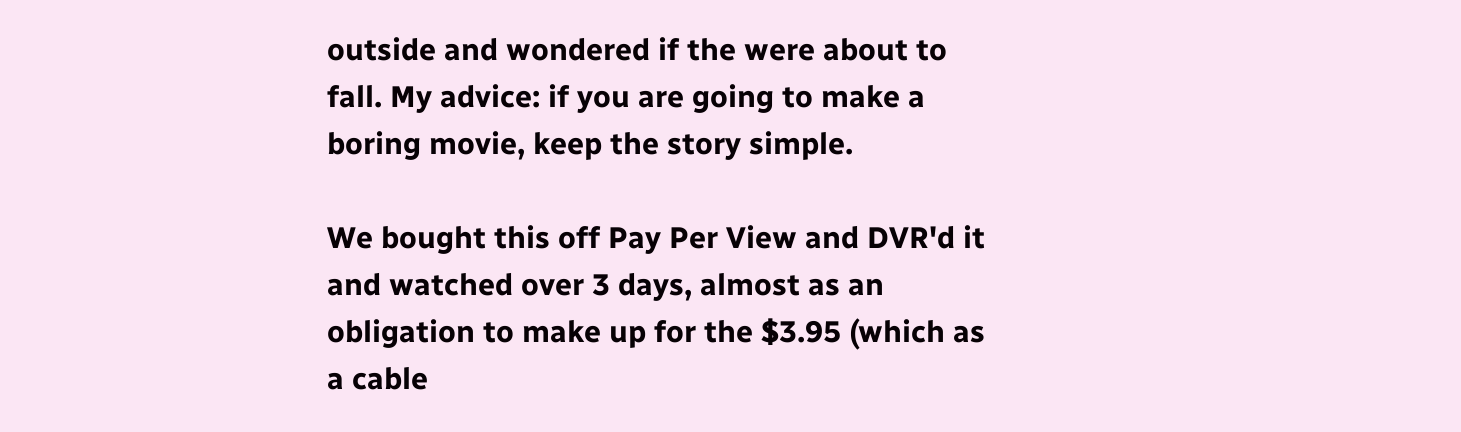outside and wondered if the were about to fall. My advice: if you are going to make a boring movie, keep the story simple.

We bought this off Pay Per View and DVR'd it and watched over 3 days, almost as an obligation to make up for the $3.95 (which as a cable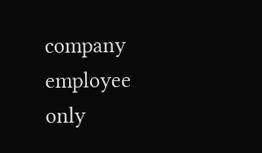company employee only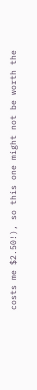costs me $2.50!), so this one might not be worth the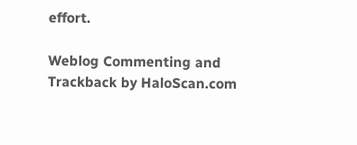effort.

Weblog Commenting and Trackback by HaloScan.com